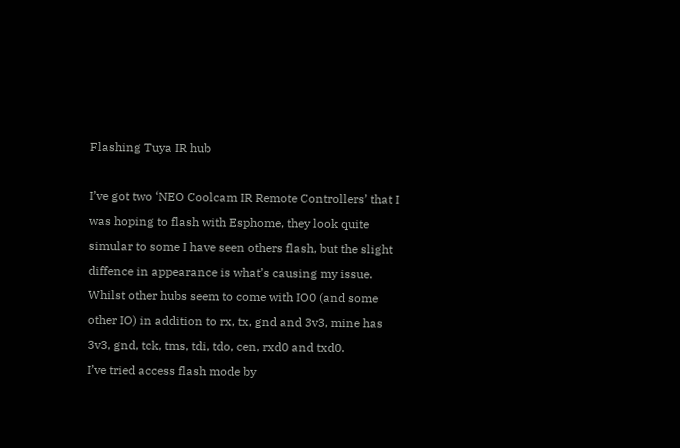Flashing Tuya IR hub

I’ve got two ‘NEO Coolcam IR Remote Controllers’ that I was hoping to flash with Esphome, they look quite simular to some I have seen others flash, but the slight diffence in appearance is what’s causing my issue.
Whilst other hubs seem to come with IO0 (and some other IO) in addition to rx, tx, gnd and 3v3, mine has 3v3, gnd, tck, tms, tdi, tdo, cen, rxd0 and txd0.
I’ve tried access flash mode by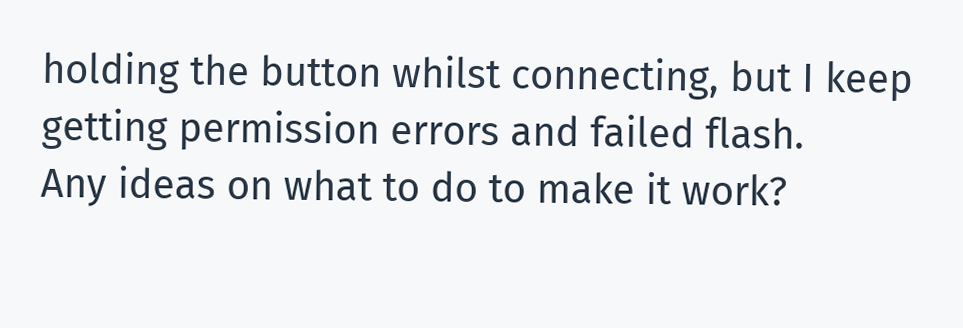holding the button whilst connecting, but I keep getting permission errors and failed flash.
Any ideas on what to do to make it work?